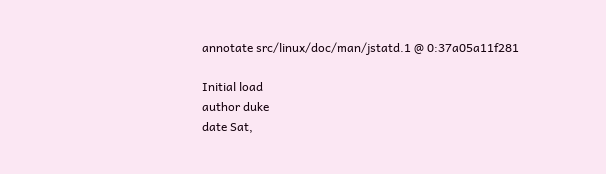annotate src/linux/doc/man/jstatd.1 @ 0:37a05a11f281

Initial load
author duke
date Sat,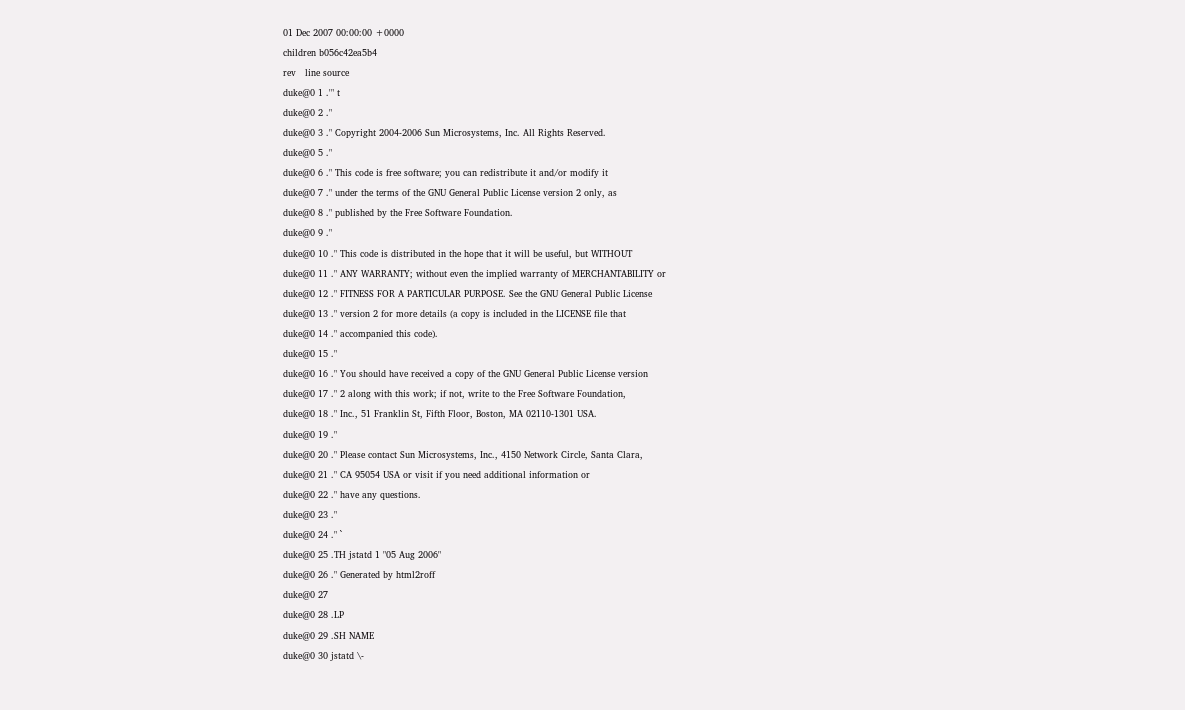01 Dec 2007 00:00:00 +0000
children b056c42ea5b4
rev   line source
duke@0 1 .'" t
duke@0 2 ."
duke@0 3 ." Copyright 2004-2006 Sun Microsystems, Inc. All Rights Reserved.
duke@0 5 ."
duke@0 6 ." This code is free software; you can redistribute it and/or modify it
duke@0 7 ." under the terms of the GNU General Public License version 2 only, as
duke@0 8 ." published by the Free Software Foundation.
duke@0 9 ."
duke@0 10 ." This code is distributed in the hope that it will be useful, but WITHOUT
duke@0 11 ." ANY WARRANTY; without even the implied warranty of MERCHANTABILITY or
duke@0 12 ." FITNESS FOR A PARTICULAR PURPOSE. See the GNU General Public License
duke@0 13 ." version 2 for more details (a copy is included in the LICENSE file that
duke@0 14 ." accompanied this code).
duke@0 15 ."
duke@0 16 ." You should have received a copy of the GNU General Public License version
duke@0 17 ." 2 along with this work; if not, write to the Free Software Foundation,
duke@0 18 ." Inc., 51 Franklin St, Fifth Floor, Boston, MA 02110-1301 USA.
duke@0 19 ."
duke@0 20 ." Please contact Sun Microsystems, Inc., 4150 Network Circle, Santa Clara,
duke@0 21 ." CA 95054 USA or visit if you need additional information or
duke@0 22 ." have any questions.
duke@0 23 ."
duke@0 24 ." `
duke@0 25 .TH jstatd 1 "05 Aug 2006"
duke@0 26 ." Generated by html2roff
duke@0 27
duke@0 28 .LP
duke@0 29 .SH NAME
duke@0 30 jstatd \-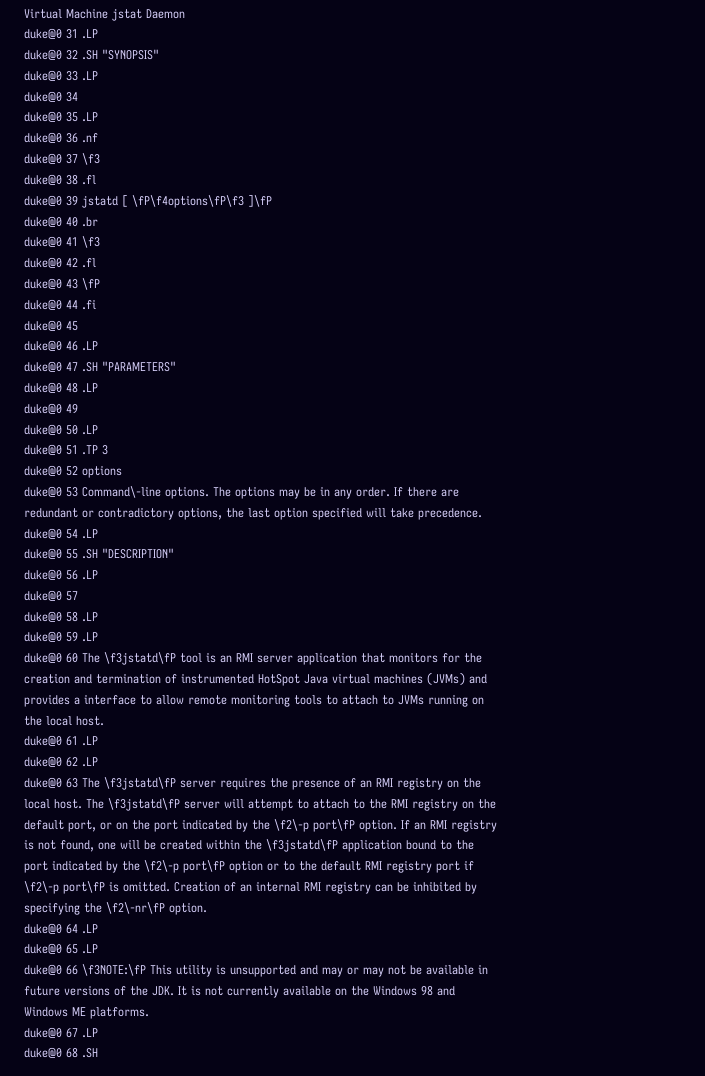Virtual Machine jstat Daemon
duke@0 31 .LP
duke@0 32 .SH "SYNOPSIS"
duke@0 33 .LP
duke@0 34
duke@0 35 .LP
duke@0 36 .nf
duke@0 37 \f3
duke@0 38 .fl
duke@0 39 jstatd [ \fP\f4options\fP\f3 ]\fP
duke@0 40 .br
duke@0 41 \f3
duke@0 42 .fl
duke@0 43 \fP
duke@0 44 .fi
duke@0 45
duke@0 46 .LP
duke@0 47 .SH "PARAMETERS"
duke@0 48 .LP
duke@0 49
duke@0 50 .LP
duke@0 51 .TP 3
duke@0 52 options
duke@0 53 Command\-line options. The options may be in any order. If there are redundant or contradictory options, the last option specified will take precedence.
duke@0 54 .LP
duke@0 55 .SH "DESCRIPTION"
duke@0 56 .LP
duke@0 57
duke@0 58 .LP
duke@0 59 .LP
duke@0 60 The \f3jstatd\fP tool is an RMI server application that monitors for the creation and termination of instrumented HotSpot Java virtual machines (JVMs) and provides a interface to allow remote monitoring tools to attach to JVMs running on the local host.
duke@0 61 .LP
duke@0 62 .LP
duke@0 63 The \f3jstatd\fP server requires the presence of an RMI registry on the local host. The \f3jstatd\fP server will attempt to attach to the RMI registry on the default port, or on the port indicated by the \f2\-p port\fP option. If an RMI registry is not found, one will be created within the \f3jstatd\fP application bound to the port indicated by the \f2\-p port\fP option or to the default RMI registry port if \f2\-p port\fP is omitted. Creation of an internal RMI registry can be inhibited by specifying the \f2\-nr\fP option.
duke@0 64 .LP
duke@0 65 .LP
duke@0 66 \f3NOTE:\fP This utility is unsupported and may or may not be available in future versions of the JDK. It is not currently available on the Windows 98 and Windows ME platforms.
duke@0 67 .LP
duke@0 68 .SH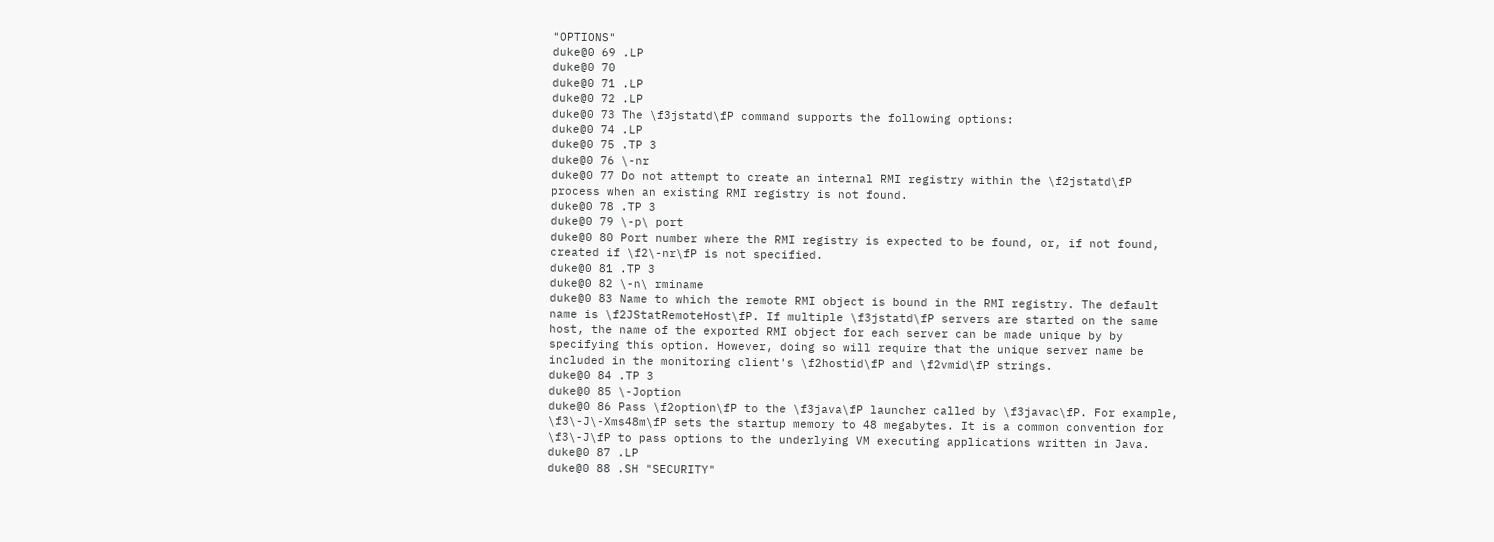"OPTIONS"
duke@0 69 .LP
duke@0 70
duke@0 71 .LP
duke@0 72 .LP
duke@0 73 The \f3jstatd\fP command supports the following options:
duke@0 74 .LP
duke@0 75 .TP 3
duke@0 76 \-nr
duke@0 77 Do not attempt to create an internal RMI registry within the \f2jstatd\fP process when an existing RMI registry is not found.
duke@0 78 .TP 3
duke@0 79 \-p\ port
duke@0 80 Port number where the RMI registry is expected to be found, or, if not found, created if \f2\-nr\fP is not specified.
duke@0 81 .TP 3
duke@0 82 \-n\ rminame
duke@0 83 Name to which the remote RMI object is bound in the RMI registry. The default name is \f2JStatRemoteHost\fP. If multiple \f3jstatd\fP servers are started on the same host, the name of the exported RMI object for each server can be made unique by by specifying this option. However, doing so will require that the unique server name be included in the monitoring client's \f2hostid\fP and \f2vmid\fP strings.
duke@0 84 .TP 3
duke@0 85 \-Joption
duke@0 86 Pass \f2option\fP to the \f3java\fP launcher called by \f3javac\fP. For example, \f3\-J\-Xms48m\fP sets the startup memory to 48 megabytes. It is a common convention for \f3\-J\fP to pass options to the underlying VM executing applications written in Java.
duke@0 87 .LP
duke@0 88 .SH "SECURITY"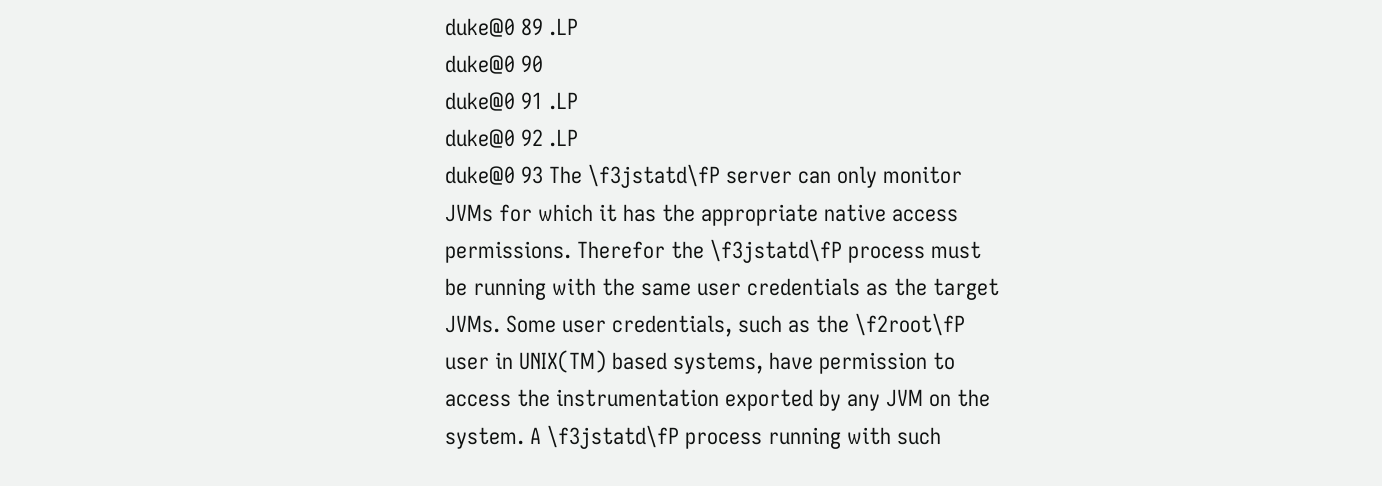duke@0 89 .LP
duke@0 90
duke@0 91 .LP
duke@0 92 .LP
duke@0 93 The \f3jstatd\fP server can only monitor JVMs for which it has the appropriate native access permissions. Therefor the \f3jstatd\fP process must be running with the same user credentials as the target JVMs. Some user credentials, such as the \f2root\fP user in UNIX(TM) based systems, have permission to access the instrumentation exported by any JVM on the system. A \f3jstatd\fP process running with such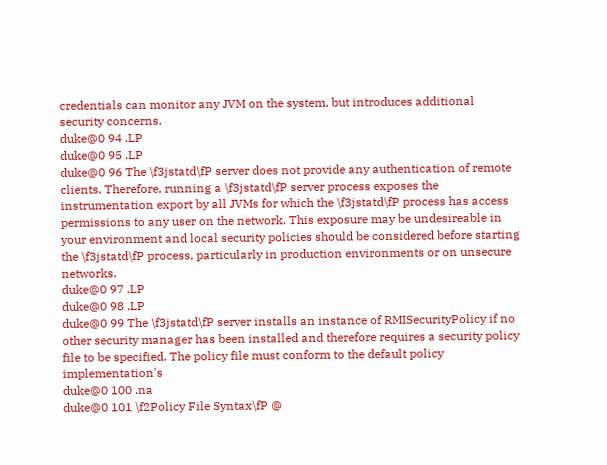credentials can monitor any JVM on the system, but introduces additional security concerns.
duke@0 94 .LP
duke@0 95 .LP
duke@0 96 The \f3jstatd\fP server does not provide any authentication of remote clients. Therefore, running a \f3jstatd\fP server process exposes the instrumentation export by all JVMs for which the \f3jstatd\fP process has access permissions to any user on the network. This exposure may be undesireable in your environment and local security policies should be considered before starting the \f3jstatd\fP process, particularly in production environments or on unsecure networks.
duke@0 97 .LP
duke@0 98 .LP
duke@0 99 The \f3jstatd\fP server installs an instance of RMISecurityPolicy if no other security manager has been installed and therefore requires a security policy file to be specified. The policy file must conform to the default policy implementation's
duke@0 100 .na
duke@0 101 \f2Policy File Syntax\fP @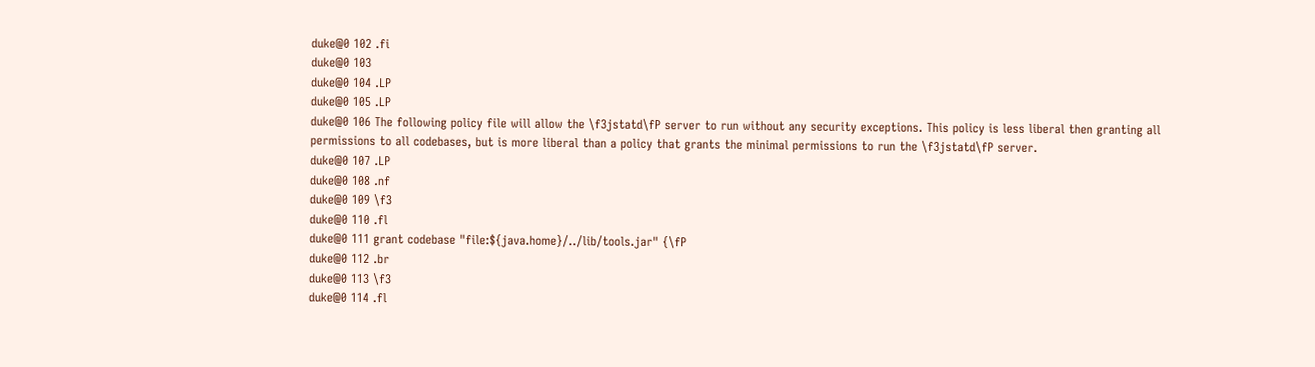duke@0 102 .fi
duke@0 103
duke@0 104 .LP
duke@0 105 .LP
duke@0 106 The following policy file will allow the \f3jstatd\fP server to run without any security exceptions. This policy is less liberal then granting all permissions to all codebases, but is more liberal than a policy that grants the minimal permissions to run the \f3jstatd\fP server.
duke@0 107 .LP
duke@0 108 .nf
duke@0 109 \f3
duke@0 110 .fl
duke@0 111 grant codebase "file:${java.home}/../lib/tools.jar" {\fP
duke@0 112 .br
duke@0 113 \f3
duke@0 114 .fl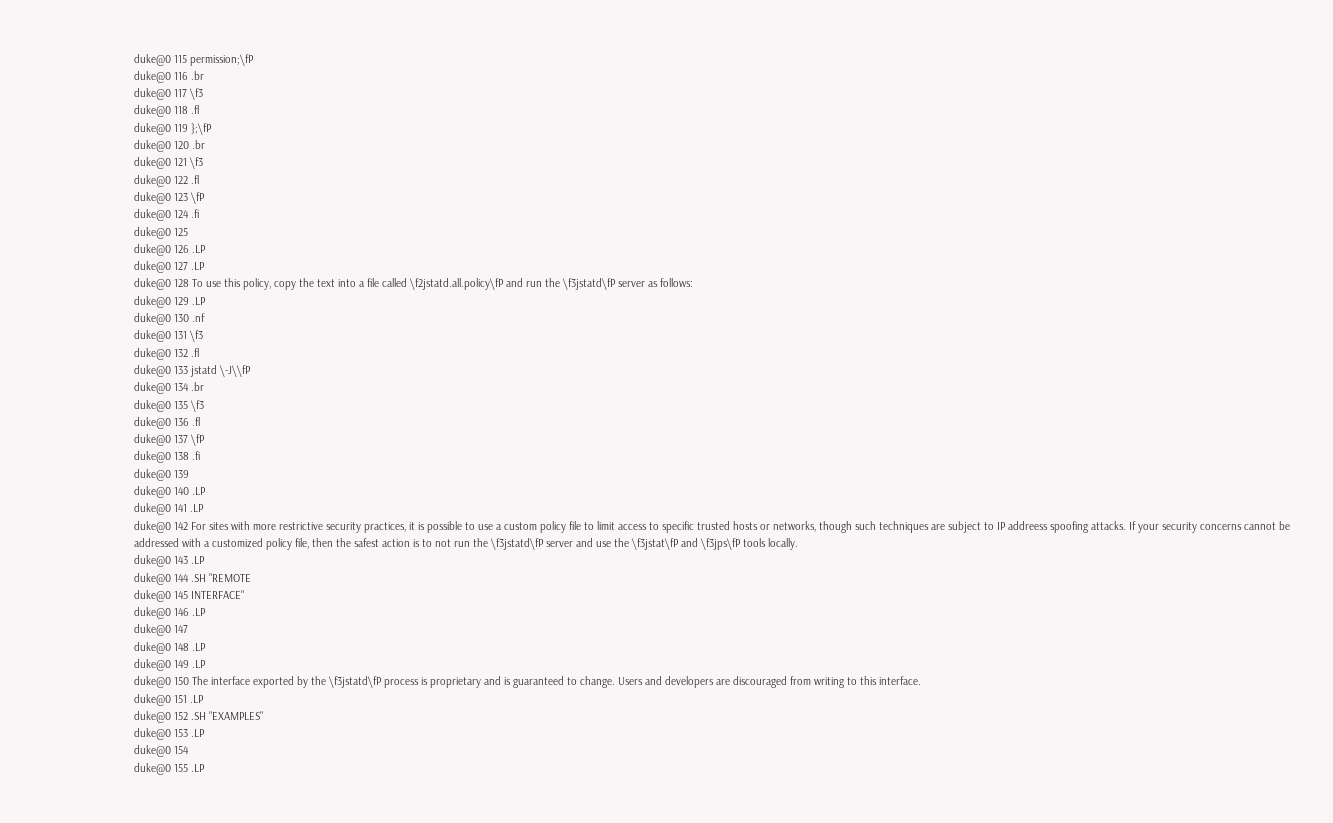duke@0 115 permission;\fP
duke@0 116 .br
duke@0 117 \f3
duke@0 118 .fl
duke@0 119 };\fP
duke@0 120 .br
duke@0 121 \f3
duke@0 122 .fl
duke@0 123 \fP
duke@0 124 .fi
duke@0 125
duke@0 126 .LP
duke@0 127 .LP
duke@0 128 To use this policy, copy the text into a file called \f2jstatd.all.policy\fP and run the \f3jstatd\fP server as follows:
duke@0 129 .LP
duke@0 130 .nf
duke@0 131 \f3
duke@0 132 .fl
duke@0 133 jstatd \-J\\fP
duke@0 134 .br
duke@0 135 \f3
duke@0 136 .fl
duke@0 137 \fP
duke@0 138 .fi
duke@0 139
duke@0 140 .LP
duke@0 141 .LP
duke@0 142 For sites with more restrictive security practices, it is possible to use a custom policy file to limit access to specific trusted hosts or networks, though such techniques are subject to IP addreess spoofing attacks. If your security concerns cannot be addressed with a customized policy file, then the safest action is to not run the \f3jstatd\fP server and use the \f3jstat\fP and \f3jps\fP tools locally.
duke@0 143 .LP
duke@0 144 .SH "REMOTE
duke@0 145 INTERFACE"
duke@0 146 .LP
duke@0 147
duke@0 148 .LP
duke@0 149 .LP
duke@0 150 The interface exported by the \f3jstatd\fP process is proprietary and is guaranteed to change. Users and developers are discouraged from writing to this interface.
duke@0 151 .LP
duke@0 152 .SH "EXAMPLES"
duke@0 153 .LP
duke@0 154
duke@0 155 .LP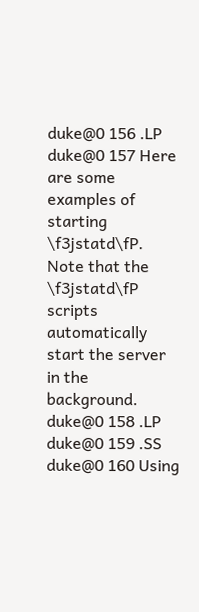duke@0 156 .LP
duke@0 157 Here are some examples of starting \f3jstatd\fP. Note that the \f3jstatd\fP scripts automatically start the server in the background.
duke@0 158 .LP
duke@0 159 .SS
duke@0 160 Using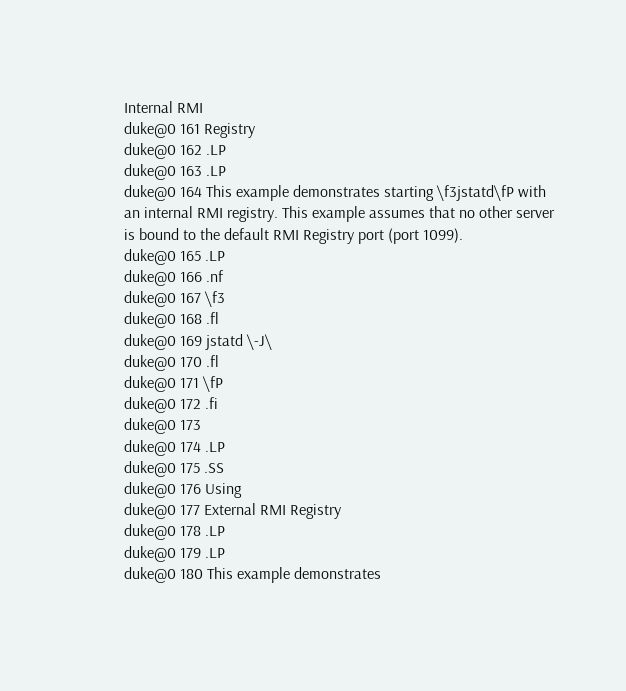Internal RMI
duke@0 161 Registry
duke@0 162 .LP
duke@0 163 .LP
duke@0 164 This example demonstrates starting \f3jstatd\fP with an internal RMI registry. This example assumes that no other server is bound to the default RMI Registry port (port 1099).
duke@0 165 .LP
duke@0 166 .nf
duke@0 167 \f3
duke@0 168 .fl
duke@0 169 jstatd \-J\
duke@0 170 .fl
duke@0 171 \fP
duke@0 172 .fi
duke@0 173
duke@0 174 .LP
duke@0 175 .SS
duke@0 176 Using
duke@0 177 External RMI Registry
duke@0 178 .LP
duke@0 179 .LP
duke@0 180 This example demonstrates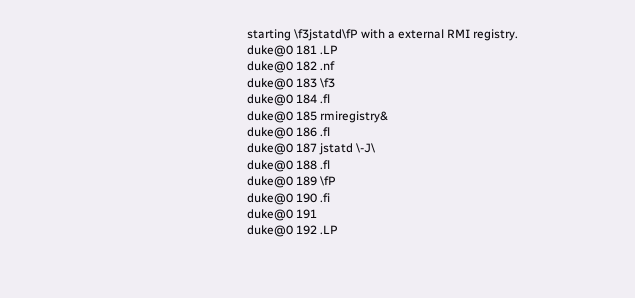starting \f3jstatd\fP with a external RMI registry.
duke@0 181 .LP
duke@0 182 .nf
duke@0 183 \f3
duke@0 184 .fl
duke@0 185 rmiregistry&
duke@0 186 .fl
duke@0 187 jstatd \-J\
duke@0 188 .fl
duke@0 189 \fP
duke@0 190 .fi
duke@0 191
duke@0 192 .LP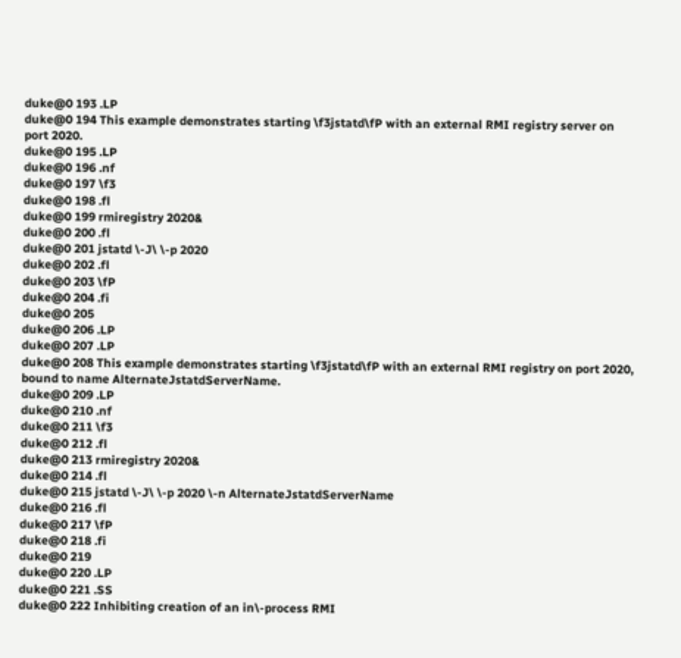duke@0 193 .LP
duke@0 194 This example demonstrates starting \f3jstatd\fP with an external RMI registry server on port 2020.
duke@0 195 .LP
duke@0 196 .nf
duke@0 197 \f3
duke@0 198 .fl
duke@0 199 rmiregistry 2020&
duke@0 200 .fl
duke@0 201 jstatd \-J\ \-p 2020
duke@0 202 .fl
duke@0 203 \fP
duke@0 204 .fi
duke@0 205
duke@0 206 .LP
duke@0 207 .LP
duke@0 208 This example demonstrates starting \f3jstatd\fP with an external RMI registry on port 2020, bound to name AlternateJstatdServerName.
duke@0 209 .LP
duke@0 210 .nf
duke@0 211 \f3
duke@0 212 .fl
duke@0 213 rmiregistry 2020&
duke@0 214 .fl
duke@0 215 jstatd \-J\ \-p 2020 \-n AlternateJstatdServerName
duke@0 216 .fl
duke@0 217 \fP
duke@0 218 .fi
duke@0 219
duke@0 220 .LP
duke@0 221 .SS
duke@0 222 Inhibiting creation of an in\-process RMI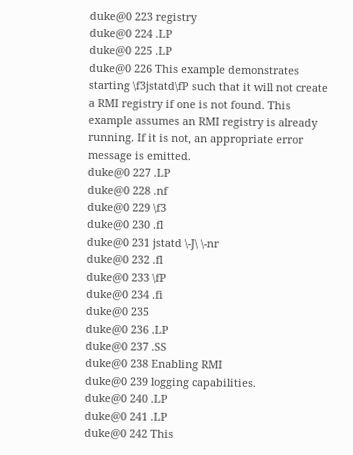duke@0 223 registry
duke@0 224 .LP
duke@0 225 .LP
duke@0 226 This example demonstrates starting \f3jstatd\fP such that it will not create a RMI registry if one is not found. This example assumes an RMI registry is already running. If it is not, an appropriate error message is emitted.
duke@0 227 .LP
duke@0 228 .nf
duke@0 229 \f3
duke@0 230 .fl
duke@0 231 jstatd \-J\ \-nr
duke@0 232 .fl
duke@0 233 \fP
duke@0 234 .fi
duke@0 235
duke@0 236 .LP
duke@0 237 .SS
duke@0 238 Enabling RMI
duke@0 239 logging capabilities.
duke@0 240 .LP
duke@0 241 .LP
duke@0 242 This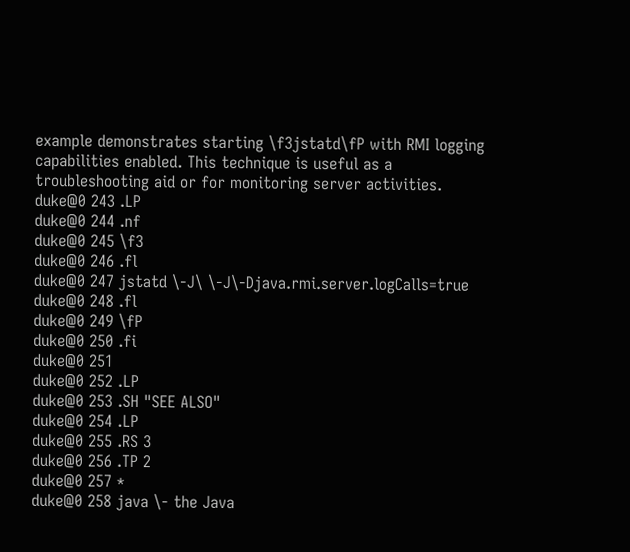example demonstrates starting \f3jstatd\fP with RMI logging capabilities enabled. This technique is useful as a troubleshooting aid or for monitoring server activities.
duke@0 243 .LP
duke@0 244 .nf
duke@0 245 \f3
duke@0 246 .fl
duke@0 247 jstatd \-J\ \-J\-Djava.rmi.server.logCalls=true
duke@0 248 .fl
duke@0 249 \fP
duke@0 250 .fi
duke@0 251
duke@0 252 .LP
duke@0 253 .SH "SEE ALSO"
duke@0 254 .LP
duke@0 255 .RS 3
duke@0 256 .TP 2
duke@0 257 *
duke@0 258 java \- the Java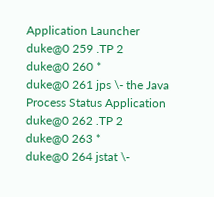Application Launcher
duke@0 259 .TP 2
duke@0 260 *
duke@0 261 jps \- the Java Process Status Application
duke@0 262 .TP 2
duke@0 263 *
duke@0 264 jstat \-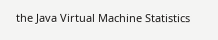the Java Virtual Machine Statistics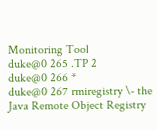Monitoring Tool
duke@0 265 .TP 2
duke@0 266 *
duke@0 267 rmiregistry \- the Java Remote Object Registry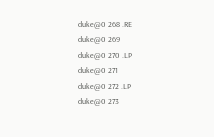duke@0 268 .RE
duke@0 269
duke@0 270 .LP
duke@0 271
duke@0 272 .LP
duke@0 273